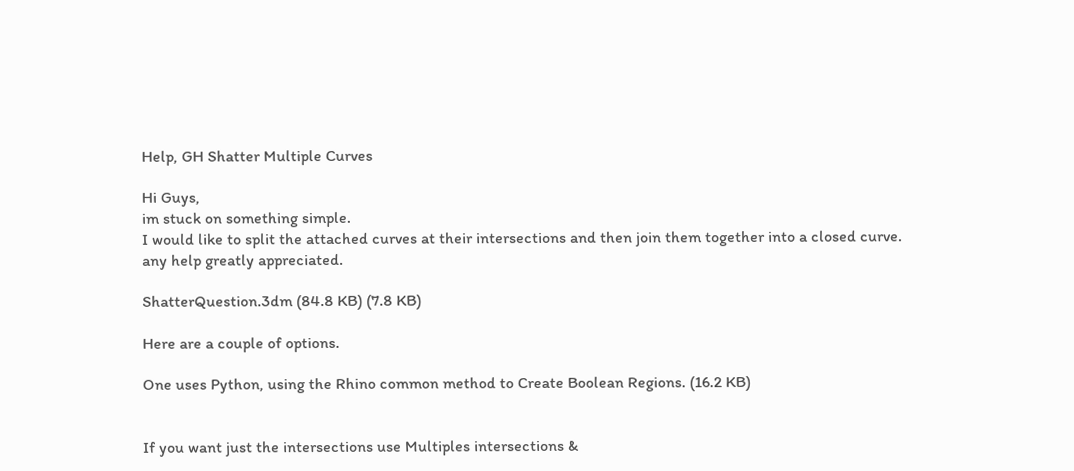Help, GH Shatter Multiple Curves

Hi Guys,
im stuck on something simple.
I would like to split the attached curves at their intersections and then join them together into a closed curve.
any help greatly appreciated.

ShatterQuestion.3dm (84.8 KB) (7.8 KB)

Here are a couple of options.

One uses Python, using the Rhino common method to Create Boolean Regions. (16.2 KB)


If you want just the intersections use Multiples intersections &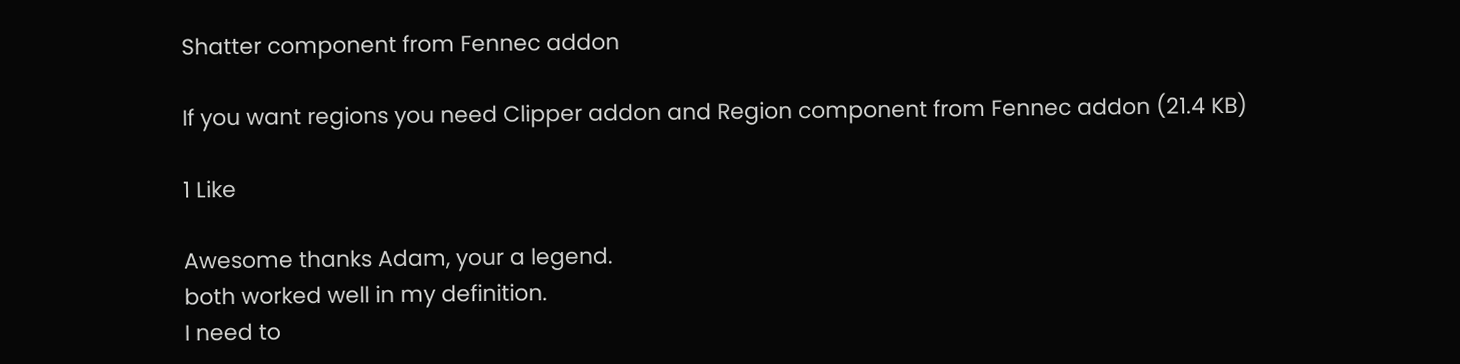Shatter component from Fennec addon

If you want regions you need Clipper addon and Region component from Fennec addon (21.4 KB)

1 Like

Awesome thanks Adam, your a legend.
both worked well in my definition.
I need to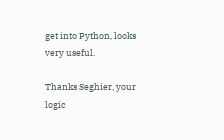get into Python, looks very useful.

Thanks Seghier, your logic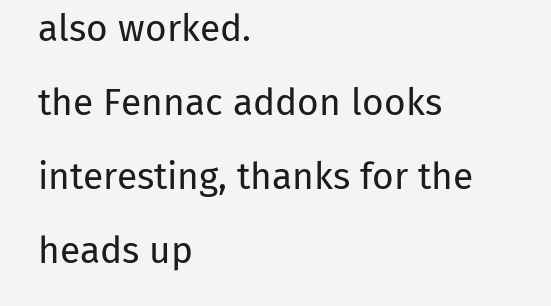also worked.
the Fennac addon looks interesting, thanks for the heads up